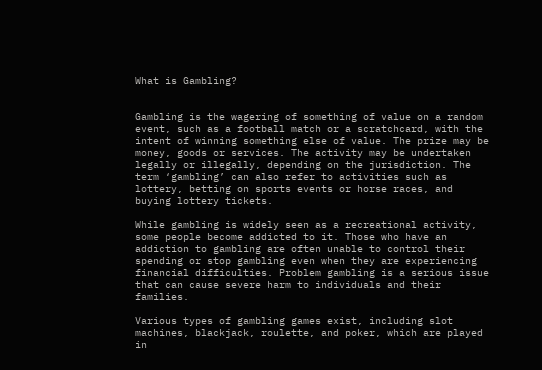What is Gambling?


Gambling is the wagering of something of value on a random event, such as a football match or a scratchcard, with the intent of winning something else of value. The prize may be money, goods or services. The activity may be undertaken legally or illegally, depending on the jurisdiction. The term ‘gambling’ can also refer to activities such as lottery, betting on sports events or horse races, and buying lottery tickets.

While gambling is widely seen as a recreational activity, some people become addicted to it. Those who have an addiction to gambling are often unable to control their spending or stop gambling even when they are experiencing financial difficulties. Problem gambling is a serious issue that can cause severe harm to individuals and their families.

Various types of gambling games exist, including slot machines, blackjack, roulette, and poker, which are played in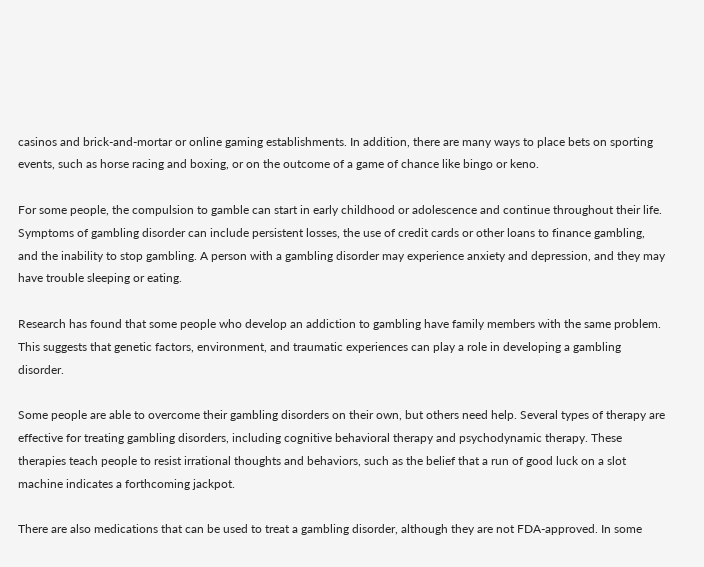casinos and brick-and-mortar or online gaming establishments. In addition, there are many ways to place bets on sporting events, such as horse racing and boxing, or on the outcome of a game of chance like bingo or keno.

For some people, the compulsion to gamble can start in early childhood or adolescence and continue throughout their life. Symptoms of gambling disorder can include persistent losses, the use of credit cards or other loans to finance gambling, and the inability to stop gambling. A person with a gambling disorder may experience anxiety and depression, and they may have trouble sleeping or eating.

Research has found that some people who develop an addiction to gambling have family members with the same problem. This suggests that genetic factors, environment, and traumatic experiences can play a role in developing a gambling disorder.

Some people are able to overcome their gambling disorders on their own, but others need help. Several types of therapy are effective for treating gambling disorders, including cognitive behavioral therapy and psychodynamic therapy. These therapies teach people to resist irrational thoughts and behaviors, such as the belief that a run of good luck on a slot machine indicates a forthcoming jackpot.

There are also medications that can be used to treat a gambling disorder, although they are not FDA-approved. In some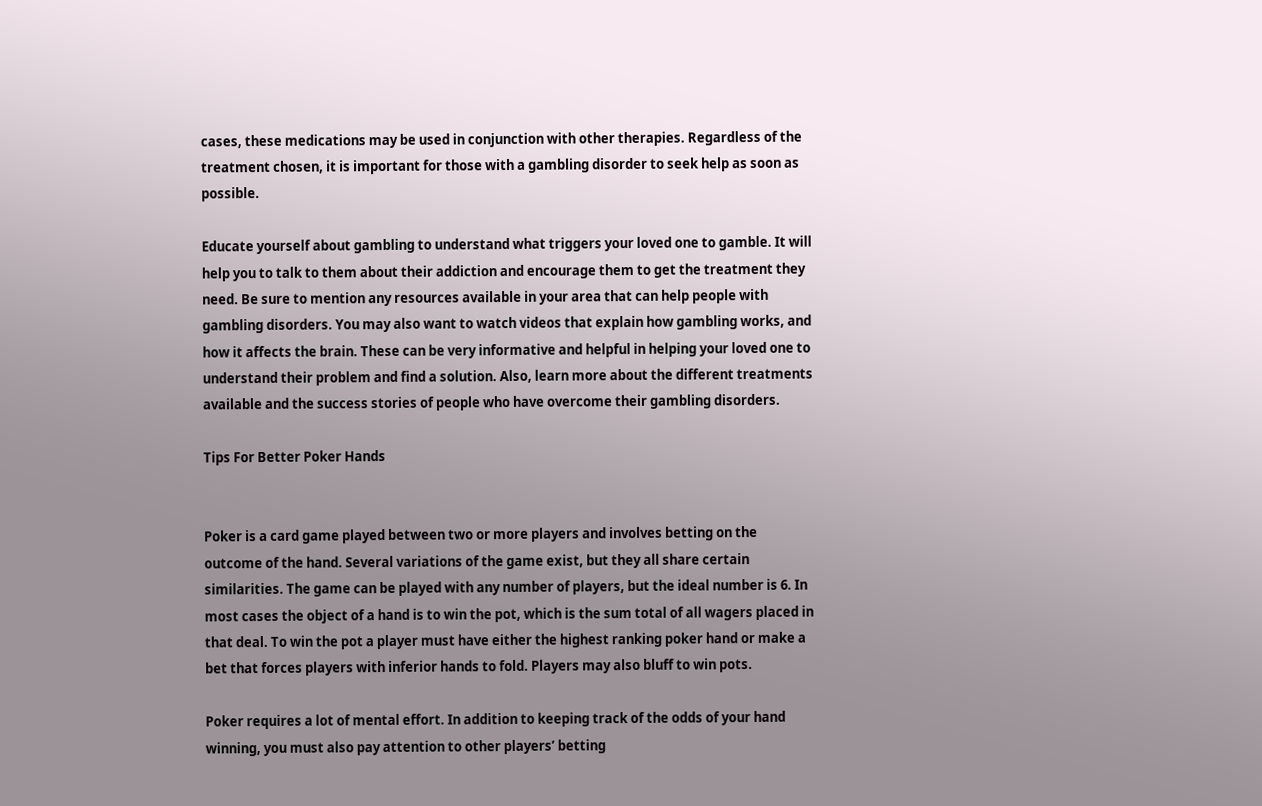cases, these medications may be used in conjunction with other therapies. Regardless of the treatment chosen, it is important for those with a gambling disorder to seek help as soon as possible.

Educate yourself about gambling to understand what triggers your loved one to gamble. It will help you to talk to them about their addiction and encourage them to get the treatment they need. Be sure to mention any resources available in your area that can help people with gambling disorders. You may also want to watch videos that explain how gambling works, and how it affects the brain. These can be very informative and helpful in helping your loved one to understand their problem and find a solution. Also, learn more about the different treatments available and the success stories of people who have overcome their gambling disorders.

Tips For Better Poker Hands


Poker is a card game played between two or more players and involves betting on the outcome of the hand. Several variations of the game exist, but they all share certain similarities. The game can be played with any number of players, but the ideal number is 6. In most cases the object of a hand is to win the pot, which is the sum total of all wagers placed in that deal. To win the pot a player must have either the highest ranking poker hand or make a bet that forces players with inferior hands to fold. Players may also bluff to win pots.

Poker requires a lot of mental effort. In addition to keeping track of the odds of your hand winning, you must also pay attention to other players’ betting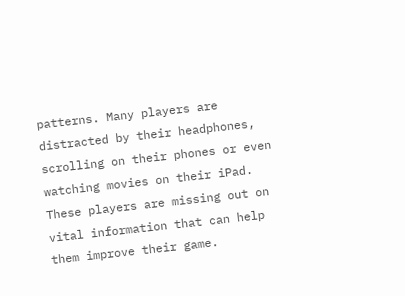patterns. Many players are distracted by their headphones, scrolling on their phones or even watching movies on their iPad. These players are missing out on vital information that can help them improve their game.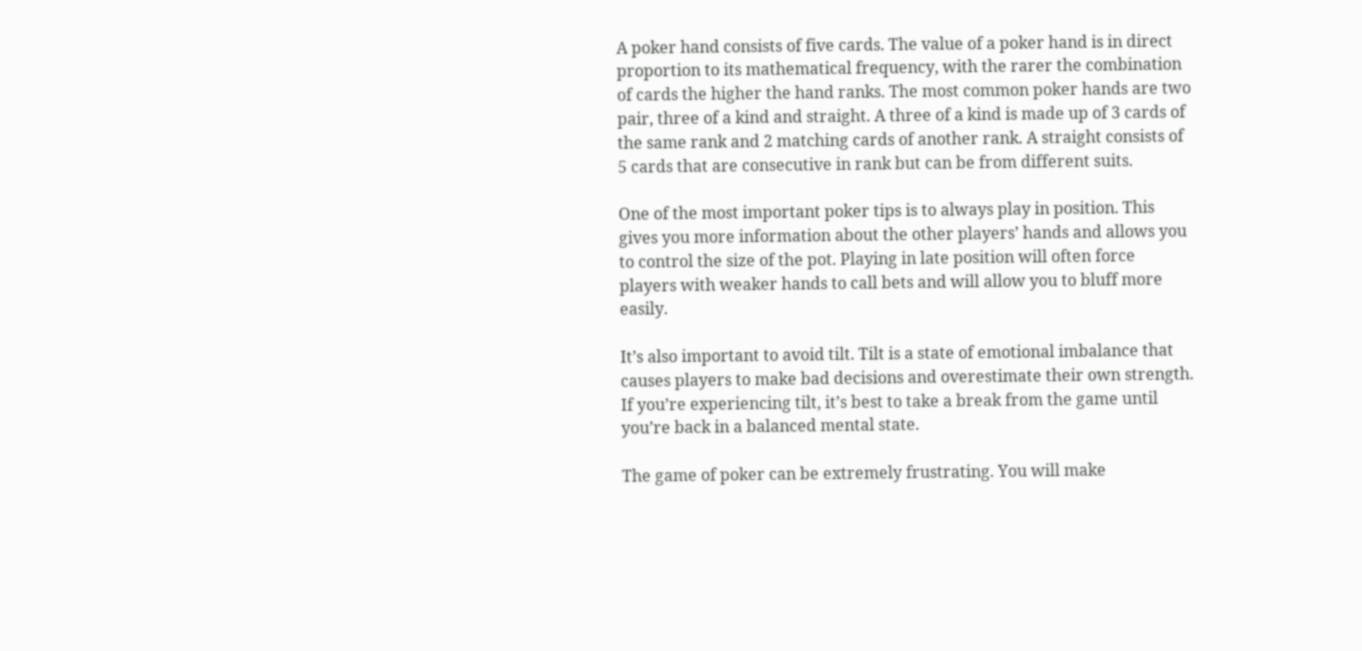A poker hand consists of five cards. The value of a poker hand is in direct proportion to its mathematical frequency, with the rarer the combination of cards the higher the hand ranks. The most common poker hands are two pair, three of a kind and straight. A three of a kind is made up of 3 cards of the same rank and 2 matching cards of another rank. A straight consists of 5 cards that are consecutive in rank but can be from different suits.

One of the most important poker tips is to always play in position. This gives you more information about the other players’ hands and allows you to control the size of the pot. Playing in late position will often force players with weaker hands to call bets and will allow you to bluff more easily.

It’s also important to avoid tilt. Tilt is a state of emotional imbalance that causes players to make bad decisions and overestimate their own strength. If you’re experiencing tilt, it’s best to take a break from the game until you’re back in a balanced mental state.

The game of poker can be extremely frustrating. You will make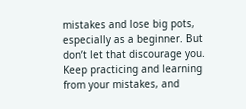mistakes and lose big pots, especially as a beginner. But don’t let that discourage you. Keep practicing and learning from your mistakes, and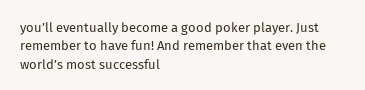you’ll eventually become a good poker player. Just remember to have fun! And remember that even the world’s most successful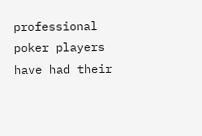professional poker players have had their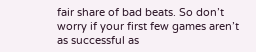fair share of bad beats. So don’t worry if your first few games aren’t as successful as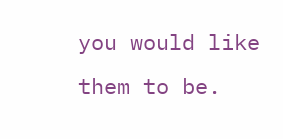you would like them to be.